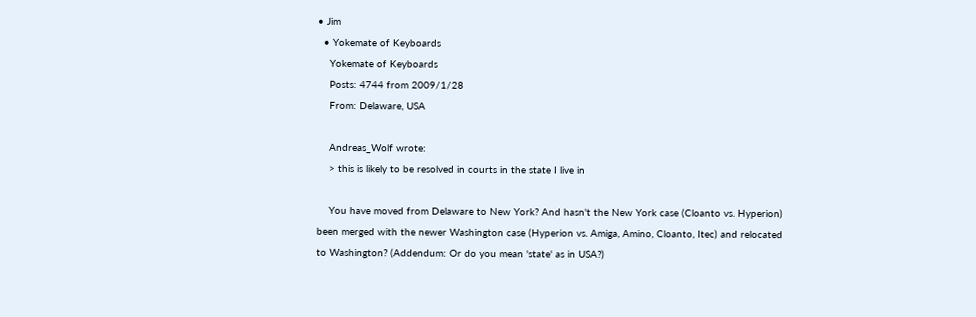• Jim
  • Yokemate of Keyboards
    Yokemate of Keyboards
    Posts: 4744 from 2009/1/28
    From: Delaware, USA

    Andreas_Wolf wrote:
    > this is likely to be resolved in courts in the state I live in

    You have moved from Delaware to New York? And hasn't the New York case (Cloanto vs. Hyperion) been merged with the newer Washington case (Hyperion vs. Amiga, Amino, Cloanto, Itec) and relocated to Washington? (Addendum: Or do you mean 'state' as in USA?)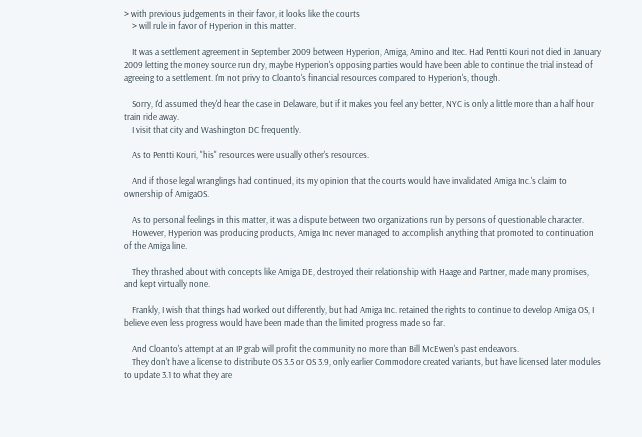> with previous judgements in their favor, it looks like the courts
    > will rule in favor of Hyperion in this matter.

    It was a settlement agreement in September 2009 between Hyperion, Amiga, Amino and Itec. Had Pentti Kouri not died in January 2009 letting the money source run dry, maybe Hyperion's opposing parties would have been able to continue the trial instead of agreeing to a settlement. I'm not privy to Cloanto's financial resources compared to Hyperion's, though.

    Sorry, I'd assumed they'd hear the case in Delaware, but if it makes you feel any better, NYC is only a little more than a half hour train ride away.
    I visit that city and Washington DC frequently.

    As to Pentti Kouri, "his" resources were usually other's resources.

    And if those legal wranglings had continued, its my opinion that the courts would have invalidated Amiga Inc.'s claim to ownership of AmigaOS.

    As to personal feelings in this matter, it was a dispute between two organizations run by persons of questionable character.
    However, Hyperion was producing products, Amiga Inc never managed to accomplish anything that promoted to continuation of the Amiga line.

    They thrashed about with concepts like Amiga DE, destroyed their relationship with Haage and Partner, made many promises, and kept virtually none.

    Frankly, I wish that things had worked out differently, but had Amiga Inc. retained the rights to continue to develop Amiga OS, I believe even less progress would have been made than the limited progress made so far.

    And Cloanto's attempt at an IP grab will profit the community no more than Bill McEwen's past endeavors.
    They don't have a license to distribute OS 3.5 or OS 3.9, only earlier Commodore created variants, but have licensed later modules to update 3.1 to what they are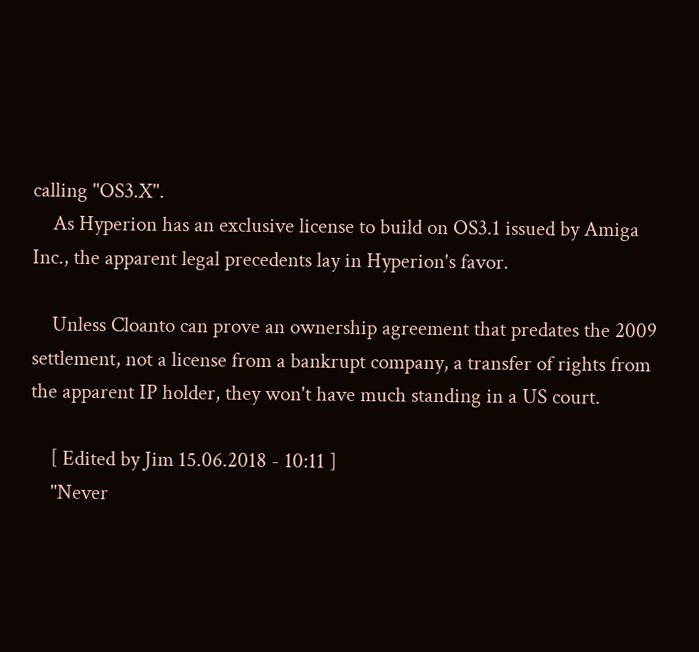calling "OS3.X".
    As Hyperion has an exclusive license to build on OS3.1 issued by Amiga Inc., the apparent legal precedents lay in Hyperion's favor.

    Unless Cloanto can prove an ownership agreement that predates the 2009 settlement, not a license from a bankrupt company, a transfer of rights from the apparent IP holder, they won't have much standing in a US court.

    [ Edited by Jim 15.06.2018 - 10:11 ]
    "Never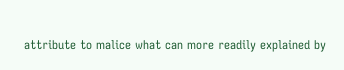attribute to malice what can more readily explained by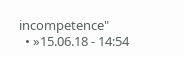incompetence"
  • »15.06.18 - 14:54